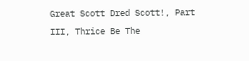Great Scott Dred Scott!, Part III, Thrice Be The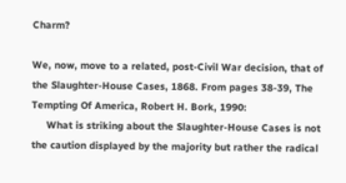Charm?

We, now, move to a related, post-Civil War decision, that of the Slaughter-House Cases, 1868. From pages 38-39, The Tempting Of America, Robert H. Bork, 1990:
     What is striking about the Slaughter-House Cases is not the caution displayed by the majority but rather the radical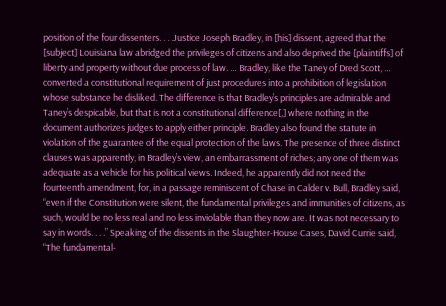position of the four dissenters. . . .Justice Joseph Bradley, in [his] dissent, agreed that the [subject] Louisiana law abridged the privileges of citizens and also deprived the [plaintiffs] of liberty and property without due process of law. … Bradley, like the Taney of Dred Scott, … converted a constitutional requirement of just procedures into a prohibition of legislation whose substance he disliked. The difference is that Bradley’s principles are admirable and Taney’s despicable, but that is not a constitutional difference[,] where nothing in the document authorizes judges to apply either principle. Bradley also found the statute in violation of the guarantee of the equal protection of the laws. The presence of three distinct clauses was apparently, in Bradley’s view, an embarrassment of riches; any one of them was adequate as a vehicle for his political views. Indeed, he apparently did not need the fourteenth amendment, for, in a passage reminiscent of Chase in Calder v. Bull, Bradley said, “even if the Constitution were silent, the fundamental privileges and immunities of citizens, as such, would be no less real and no less inviolable than they now are. It was not necessary to say in words. . . .” Speaking of the dissents in the Slaughter-House Cases, David Currie said, “The fundamental-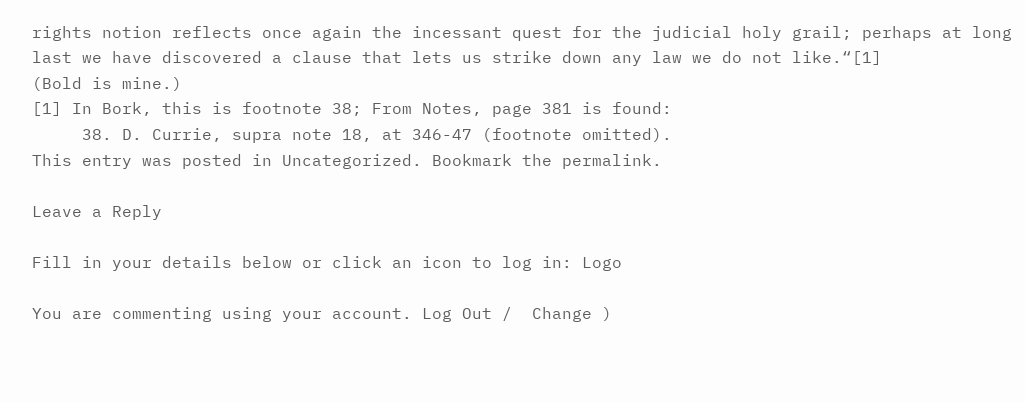rights notion reflects once again the incessant quest for the judicial holy grail; perhaps at long last we have discovered a clause that lets us strike down any law we do not like.“[1]
(Bold is mine.)
[1] In Bork, this is footnote 38; From Notes, page 381 is found:
     38. D. Currie, supra note 18, at 346-47 (footnote omitted).
This entry was posted in Uncategorized. Bookmark the permalink.

Leave a Reply

Fill in your details below or click an icon to log in: Logo

You are commenting using your account. Log Out /  Change )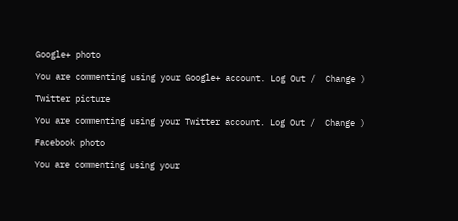Google+ photo

You are commenting using your Google+ account. Log Out /  Change )

Twitter picture

You are commenting using your Twitter account. Log Out /  Change )

Facebook photo

You are commenting using your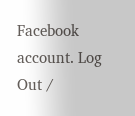Facebook account. Log Out /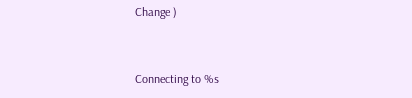Change )


Connecting to %s